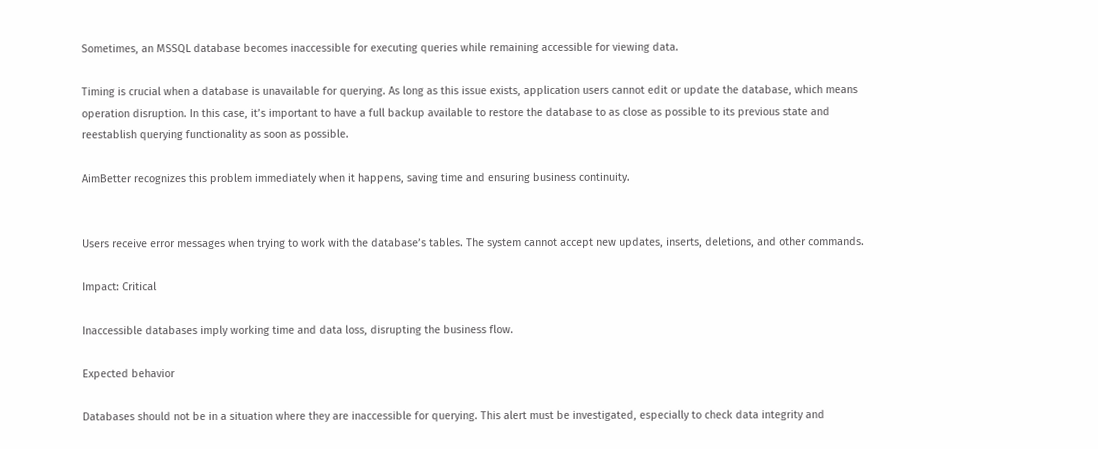Sometimes, an MSSQL database becomes inaccessible for executing queries while remaining accessible for viewing data.

Timing is crucial when a database is unavailable for querying. As long as this issue exists, application users cannot edit or update the database, which means operation disruption. In this case, it’s important to have a full backup available to restore the database to as close as possible to its previous state and reestablish querying functionality as soon as possible.

AimBetter recognizes this problem immediately when it happens, saving time and ensuring business continuity.


Users receive error messages when trying to work with the database’s tables. The system cannot accept new updates, inserts, deletions, and other commands.

Impact: Critical

Inaccessible databases imply working time and data loss, disrupting the business flow.

Expected behavior

Databases should not be in a situation where they are inaccessible for querying. This alert must be investigated, especially to check data integrity and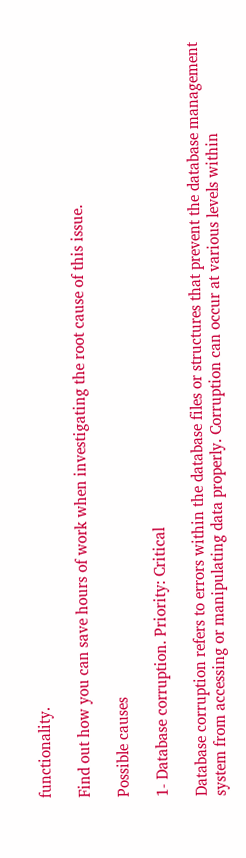functionality.

Find out how you can save hours of work when investigating the root cause of this issue.

Possible causes

1- Database corruption. Priority: Critical

Database corruption refers to errors within the database files or structures that prevent the database management system from accessing or manipulating data properly. Corruption can occur at various levels within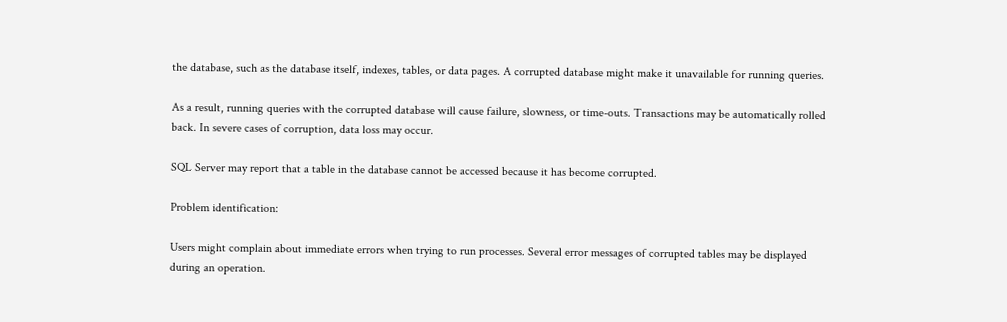the database, such as the database itself, indexes, tables, or data pages. A corrupted database might make it unavailable for running queries.

As a result, running queries with the corrupted database will cause failure, slowness, or time-outs. Transactions may be automatically rolled back. In severe cases of corruption, data loss may occur.

SQL Server may report that a table in the database cannot be accessed because it has become corrupted.

Problem identification:

Users might complain about immediate errors when trying to run processes. Several error messages of corrupted tables may be displayed during an operation.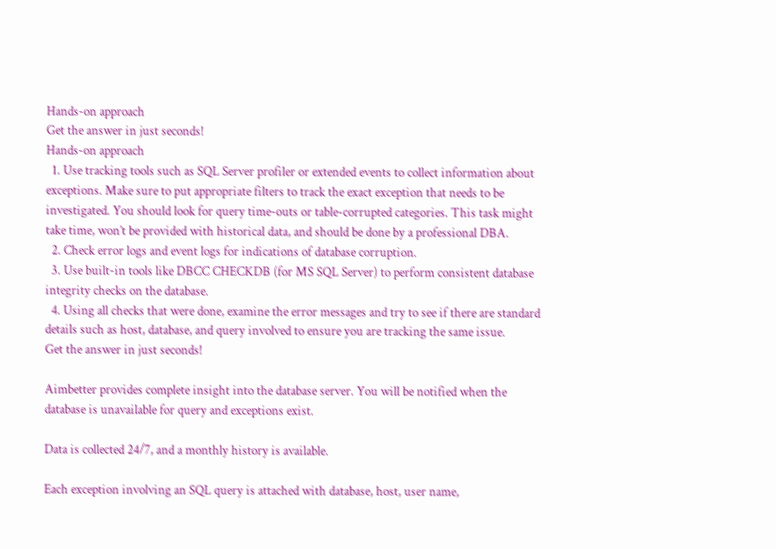Hands-on approach
Get the answer in just seconds!
Hands-on approach
  1. Use tracking tools such as SQL Server profiler or extended events to collect information about exceptions. Make sure to put appropriate filters to track the exact exception that needs to be investigated. You should look for query time-outs or table-corrupted categories. This task might take time, won’t be provided with historical data, and should be done by a professional DBA.
  2. Check error logs and event logs for indications of database corruption.
  3. Use built-in tools like DBCC CHECKDB (for MS SQL Server) to perform consistent database integrity checks on the database.
  4. Using all checks that were done, examine the error messages and try to see if there are standard details such as host, database, and query involved to ensure you are tracking the same issue.
Get the answer in just seconds!

Aimbetter provides complete insight into the database server. You will be notified when the database is unavailable for query and exceptions exist.

Data is collected 24/7, and a monthly history is available.

Each exception involving an SQL query is attached with database, host, user name,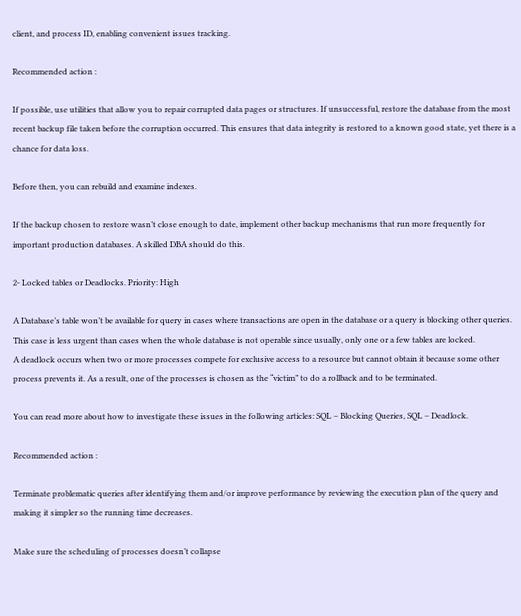client, and process ID, enabling convenient issues tracking.

Recommended action :

If possible, use utilities that allow you to repair corrupted data pages or structures. If unsuccessful, restore the database from the most recent backup file taken before the corruption occurred. This ensures that data integrity is restored to a known good state, yet there is a chance for data loss.

Before then, you can rebuild and examine indexes.

If the backup chosen to restore wasn’t close enough to date, implement other backup mechanisms that run more frequently for important production databases. A skilled DBA should do this.

2- Locked tables or Deadlocks. Priority: High

A Database’s table won’t be available for query in cases where transactions are open in the database or a query is blocking other queries.
This case is less urgent than cases when the whole database is not operable since usually, only one or a few tables are locked.
A deadlock occurs when two or more processes compete for exclusive access to a resource but cannot obtain it because some other process prevents it. As a result, one of the processes is chosen as the “victim” to do a rollback and to be terminated.

You can read more about how to investigate these issues in the following articles: SQL – Blocking Queries, SQL – Deadlock.

Recommended action :

Terminate problematic queries after identifying them and/or improve performance by reviewing the execution plan of the query and making it simpler so the running time decreases.

Make sure the scheduling of processes doesn’t collapse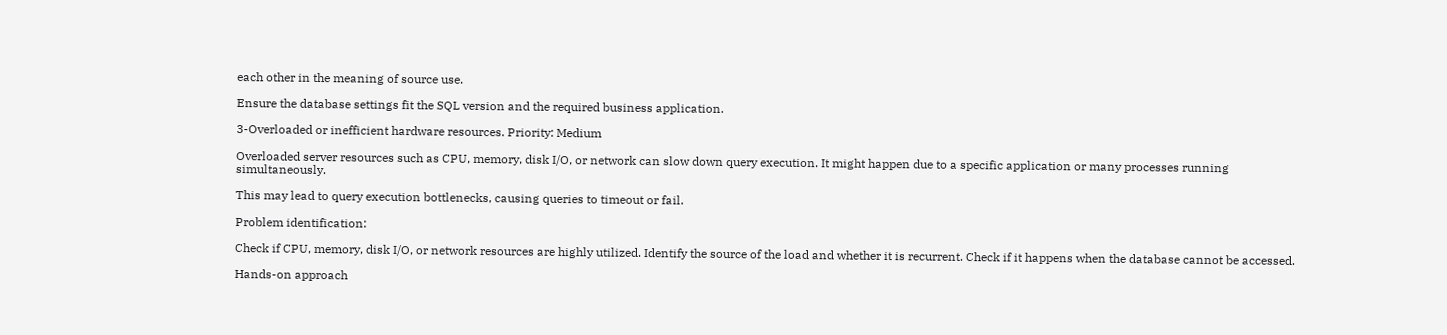each other in the meaning of source use.

Ensure the database settings fit the SQL version and the required business application.

3-Overloaded or inefficient hardware resources. Priority: Medium

Overloaded server resources such as CPU, memory, disk I/O, or network can slow down query execution. It might happen due to a specific application or many processes running simultaneously.

This may lead to query execution bottlenecks, causing queries to timeout or fail.

Problem identification:

Check if CPU, memory, disk I/O, or network resources are highly utilized. Identify the source of the load and whether it is recurrent. Check if it happens when the database cannot be accessed.

Hands-on approach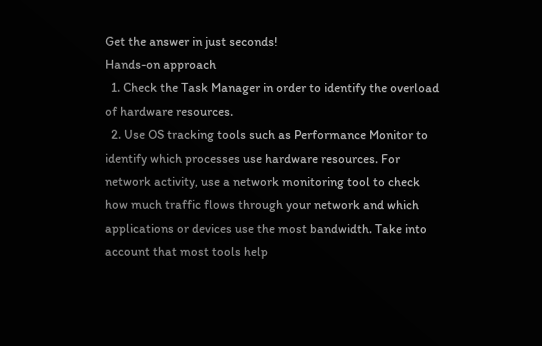Get the answer in just seconds!
Hands-on approach
  1. Check the Task Manager in order to identify the overload of hardware resources.
  2. Use OS tracking tools such as Performance Monitor to identify which processes use hardware resources. For network activity, use a network monitoring tool to check how much traffic flows through your network and which applications or devices use the most bandwidth. Take into account that most tools help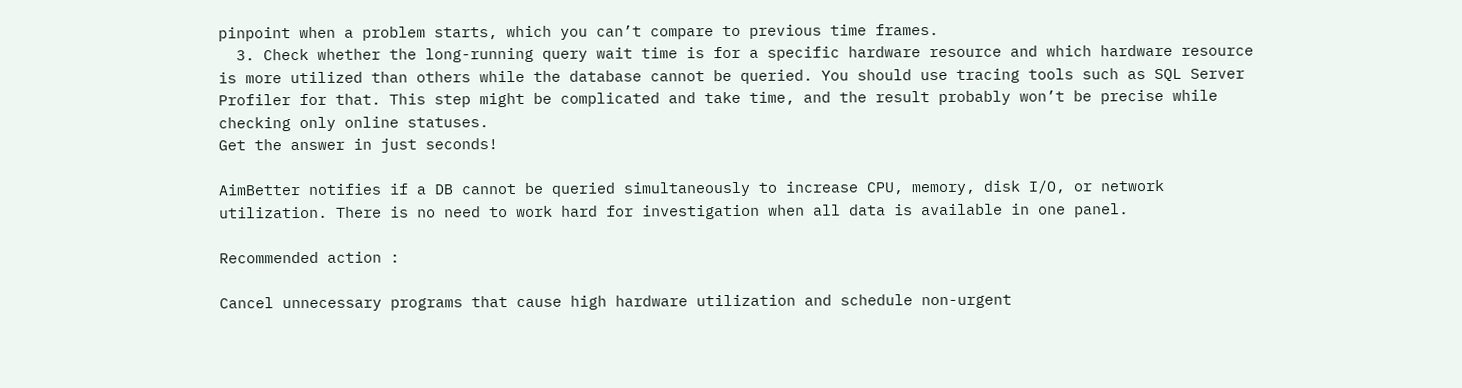pinpoint when a problem starts, which you can’t compare to previous time frames.
  3. Check whether the long-running query wait time is for a specific hardware resource and which hardware resource is more utilized than others while the database cannot be queried. You should use tracing tools such as SQL Server Profiler for that. This step might be complicated and take time, and the result probably won’t be precise while checking only online statuses.
Get the answer in just seconds!

AimBetter notifies if a DB cannot be queried simultaneously to increase CPU, memory, disk I/O, or network utilization. There is no need to work hard for investigation when all data is available in one panel.

Recommended action :

Cancel unnecessary programs that cause high hardware utilization and schedule non-urgent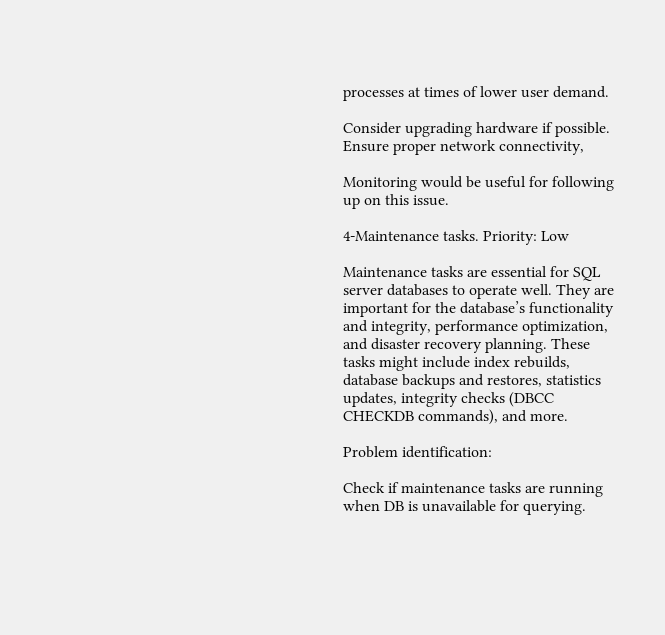processes at times of lower user demand.

Consider upgrading hardware if possible.  Ensure proper network connectivity,

Monitoring would be useful for following up on this issue.

4-Maintenance tasks. Priority: Low

Maintenance tasks are essential for SQL server databases to operate well. They are important for the database’s functionality and integrity, performance optimization, and disaster recovery planning. These tasks might include index rebuilds, database backups and restores, statistics updates, integrity checks (DBCC CHECKDB commands), and more.

Problem identification:

Check if maintenance tasks are running when DB is unavailable for querying.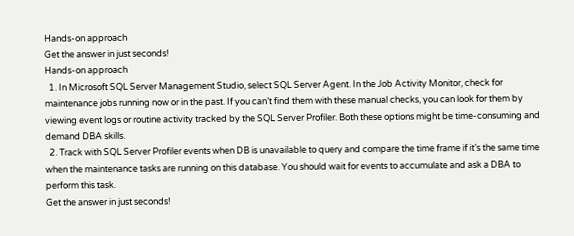Hands-on approach
Get the answer in just seconds!
Hands-on approach
  1. In Microsoft SQL Server Management Studio, select SQL Server Agent. In the Job Activity Monitor, check for maintenance jobs running now or in the past. If you can’t find them with these manual checks, you can look for them by viewing event logs or routine activity tracked by the SQL Server Profiler. Both these options might be time-consuming and demand DBA skills.
  2. Track with SQL Server Profiler events when DB is unavailable to query and compare the time frame if it’s the same time when the maintenance tasks are running on this database. You should wait for events to accumulate and ask a DBA to perform this task.
Get the answer in just seconds!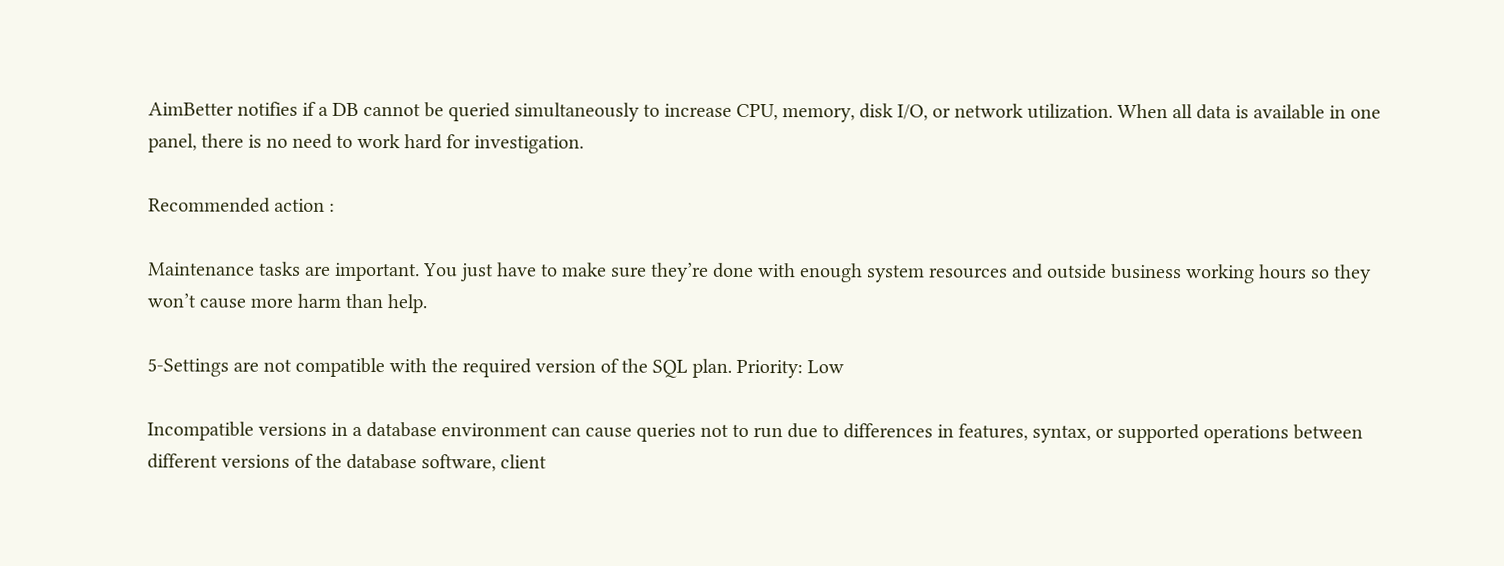AimBetter notifies if a DB cannot be queried simultaneously to increase CPU, memory, disk I/O, or network utilization. When all data is available in one panel, there is no need to work hard for investigation.

Recommended action :

Maintenance tasks are important. You just have to make sure they’re done with enough system resources and outside business working hours so they won’t cause more harm than help.

5-Settings are not compatible with the required version of the SQL plan. Priority: Low

Incompatible versions in a database environment can cause queries not to run due to differences in features, syntax, or supported operations between different versions of the database software, client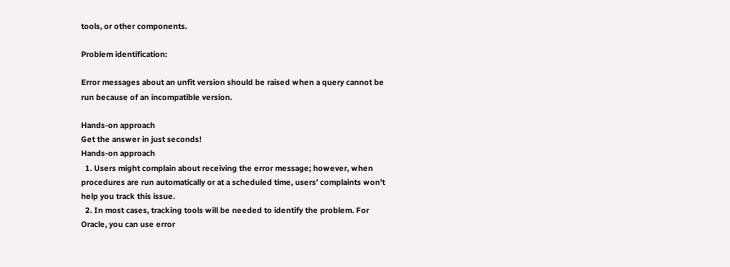tools, or other components.

Problem identification:

Error messages about an unfit version should be raised when a query cannot be run because of an incompatible version.

Hands-on approach
Get the answer in just seconds!
Hands-on approach
  1. Users might complain about receiving the error message; however, when procedures are run automatically or at a scheduled time, users’ complaints won’t help you track this issue.
  2. In most cases, tracking tools will be needed to identify the problem. For Oracle, you can use error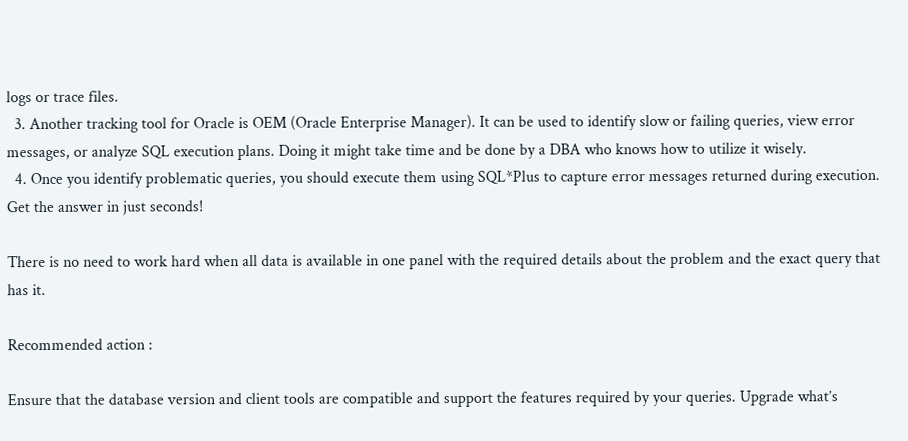logs or trace files.
  3. Another tracking tool for Oracle is OEM (Oracle Enterprise Manager). It can be used to identify slow or failing queries, view error messages, or analyze SQL execution plans. Doing it might take time and be done by a DBA who knows how to utilize it wisely.
  4. Once you identify problematic queries, you should execute them using SQL*Plus to capture error messages returned during execution.
Get the answer in just seconds!

There is no need to work hard when all data is available in one panel with the required details about the problem and the exact query that has it.

Recommended action :

Ensure that the database version and client tools are compatible and support the features required by your queries. Upgrade what’s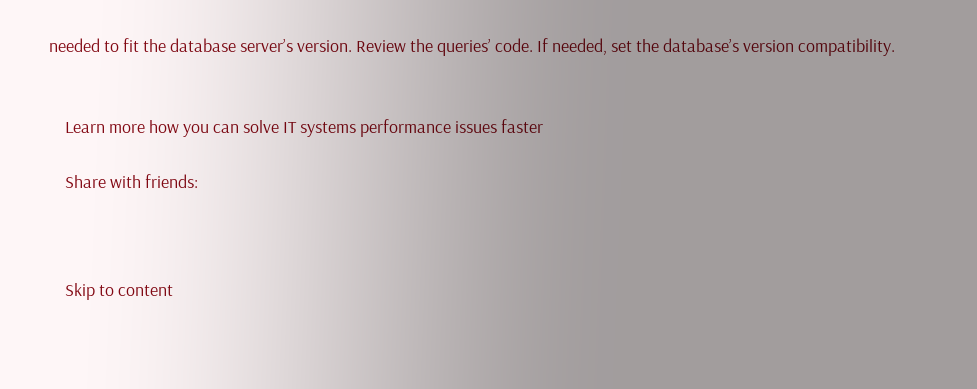needed to fit the database server’s version. Review the queries’ code. If needed, set the database’s version compatibility.


    Learn more how you can solve IT systems performance issues faster

    Share with friends:



    Skip to content